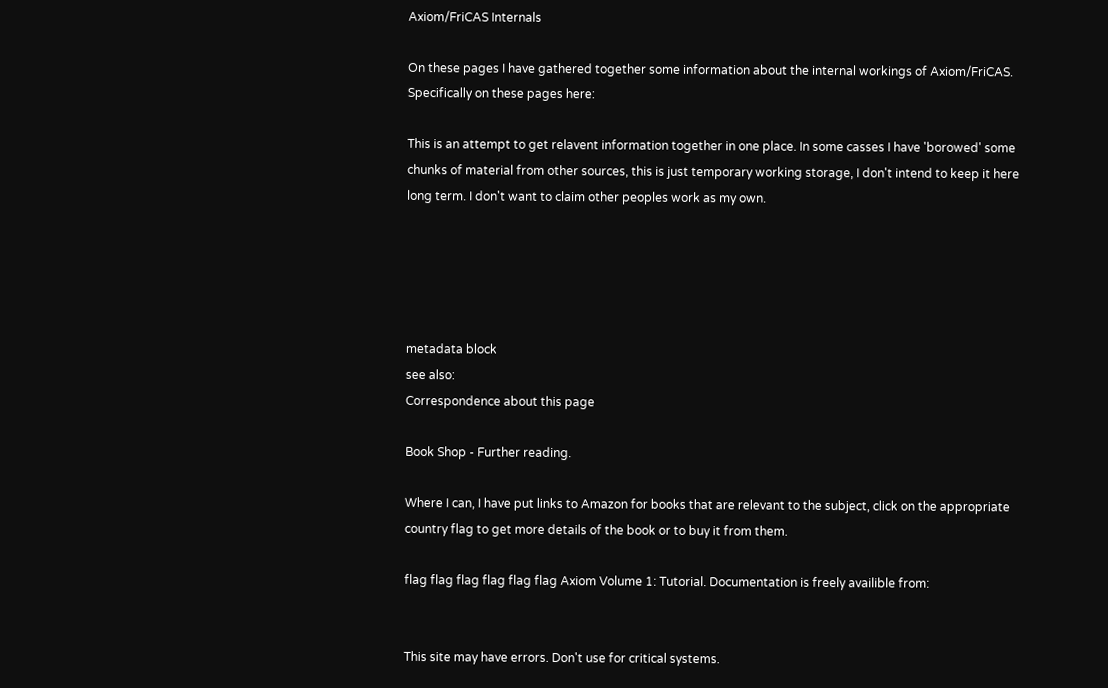Axiom/FriCAS Internals

On these pages I have gathered together some information about the internal workings of Axiom/FriCAS. Specifically on these pages here:

This is an attempt to get relavent information together in one place. In some casses I have 'borowed' some chunks of material from other sources, this is just temporary working storage, I don't intend to keep it here long term. I don't want to claim other peoples work as my own.





metadata block
see also:
Correspondence about this page

Book Shop - Further reading.

Where I can, I have put links to Amazon for books that are relevant to the subject, click on the appropriate country flag to get more details of the book or to buy it from them.

flag flag flag flag flag flag Axiom Volume 1: Tutorial. Documentation is freely availible from:


This site may have errors. Don't use for critical systems.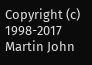Copyright (c) 1998-2017 Martin John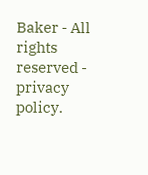Baker - All rights reserved - privacy policy.